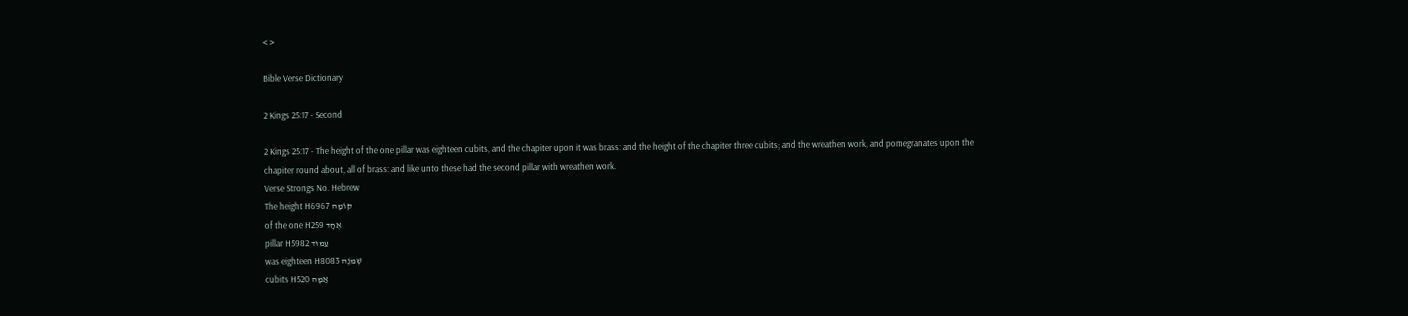< >

Bible Verse Dictionary

2 Kings 25:17 - Second

2 Kings 25:17 - The height of the one pillar was eighteen cubits, and the chapiter upon it was brass: and the height of the chapiter three cubits; and the wreathen work, and pomegranates upon the chapiter round about, all of brass: and like unto these had the second pillar with wreathen work.
Verse Strongs No. Hebrew
The height H6967 קוֹמָה
of the one H259 אֶחָד
pillar H5982 עַמּוּד
was eighteen H8083 שְׁמֹנֶה
cubits H520 אַמָּה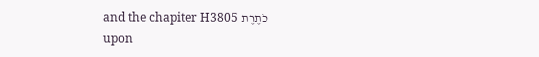and the chapiter H3805 כֹתֶרֶת
upon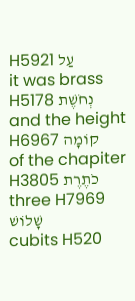H5921 עַל
it was brass H5178 נְחֹשֶׁת
and the height H6967 קוֹמָה
of the chapiter H3805 כֹתֶרֶת
three H7969 שָׁלוֹשׁ
cubits H520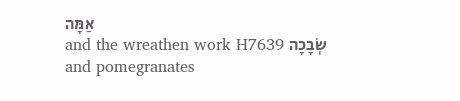אַמָּה
and the wreathen work H7639 שְׂבָכָה
and pomegranates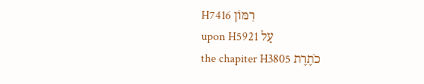H7416 רִמּוֹן
upon H5921 עַל
the chapiter H3805 כֹתֶרֶת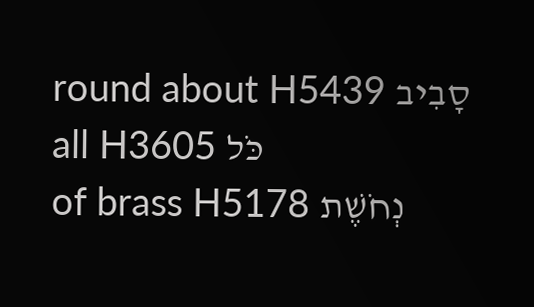round about H5439 סָבִיב
all H3605 כֹּל
of brass H5178 נְחֹשֶׁת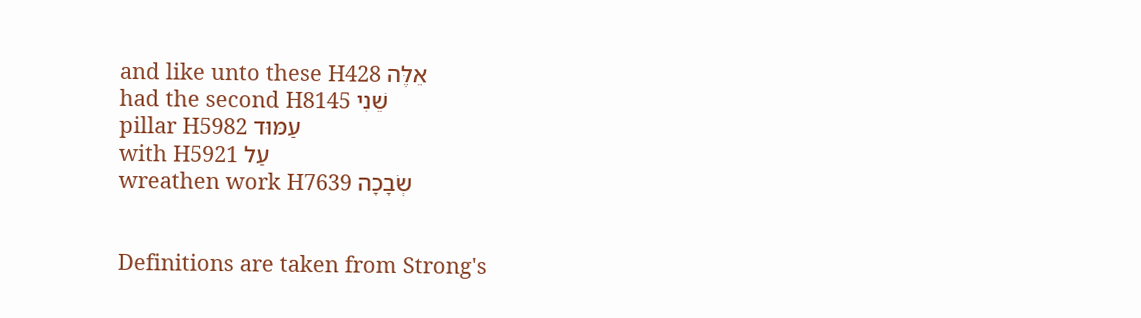and like unto these H428 אֵלֶּה
had the second H8145 שֵׁנִי
pillar H5982 עַמּוּד
with H5921 עַל
wreathen work H7639 שְׂבָכָה


Definitions are taken from Strong's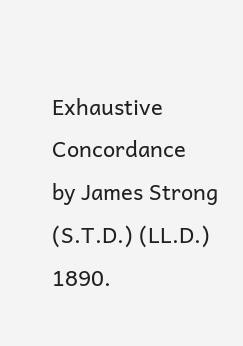Exhaustive Concordance
by James Strong (S.T.D.) (LL.D.) 1890.